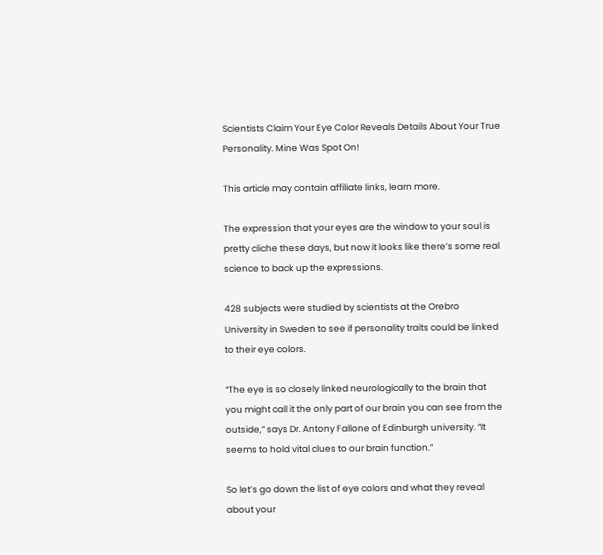Scientists Claim Your Eye Color Reveals Details About Your True Personality. Mine Was Spot On!

This article may contain affiliate links, learn more.

The expression that your eyes are the window to your soul is pretty cliche these days, but now it looks like there’s some real science to back up the expressions.

428 subjects were studied by scientists at the Orebro University in Sweden to see if personality traits could be linked to their eye colors.

“The eye is so closely linked neurologically to the brain that you might call it the only part of our brain you can see from the outside,” says Dr. Antony Fallone of Edinburgh university. “It seems to hold vital clues to our brain function.”

So let’s go down the list of eye colors and what they reveal about your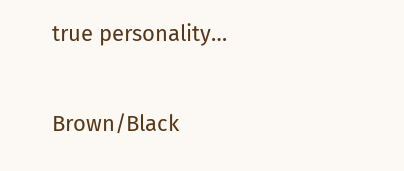true personality…

Brown/Black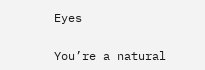Eyes

You’re a natural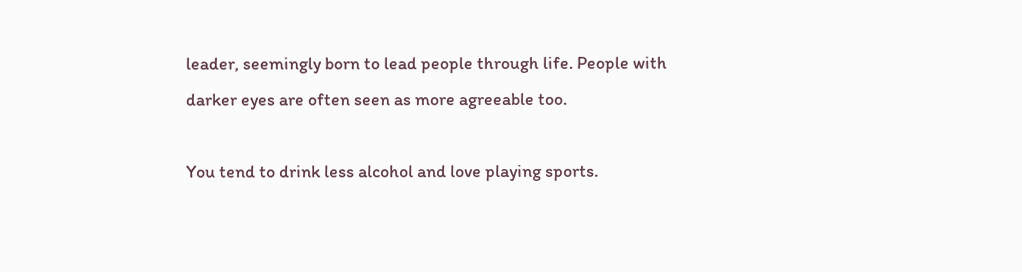leader, seemingly born to lead people through life. People with darker eyes are often seen as more agreeable too.

You tend to drink less alcohol and love playing sports.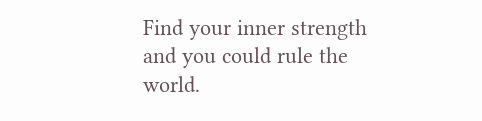Find your inner strength and you could rule the world.